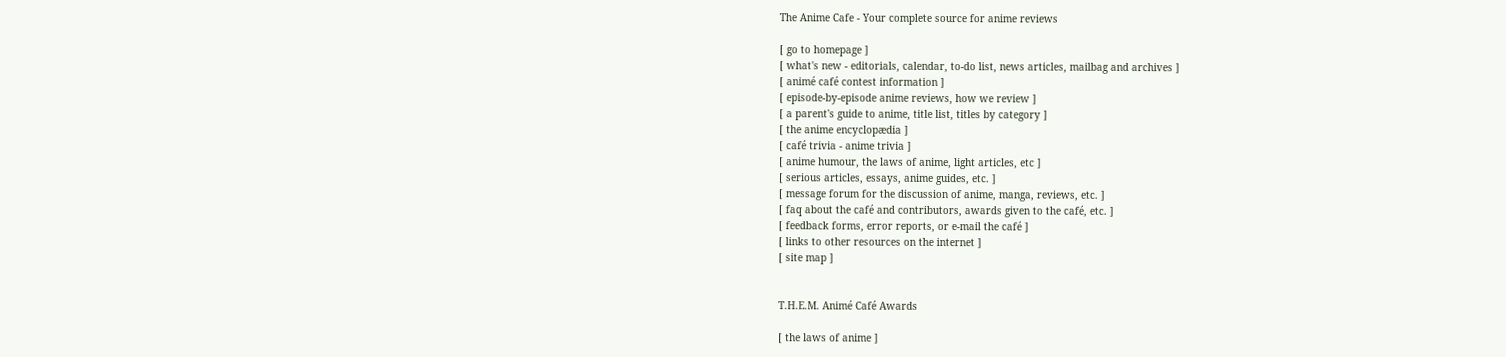The Anime Cafe - Your complete source for anime reviews

[ go to homepage ]
[ what's new - editorials, calendar, to-do list, news articles, mailbag and archives ]
[ animé café contest information ]
[ episode-by-episode anime reviews, how we review ]
[ a parent's guide to anime, title list, titles by category ]
[ the anime encyclopædia ]
[ café trivia - anime trivia ]
[ anime humour, the laws of anime, light articles, etc ]
[ serious articles, essays, anime guides, etc. ]
[ message forum for the discussion of anime, manga, reviews, etc. ]
[ faq about the café and contributors, awards given to the café, etc. ]
[ feedback forms, error reports, or e-mail the café ]
[ links to other resources on the internet ]
[ site map ]


T.H.E.M. Animé Café Awards

[ the laws of anime ]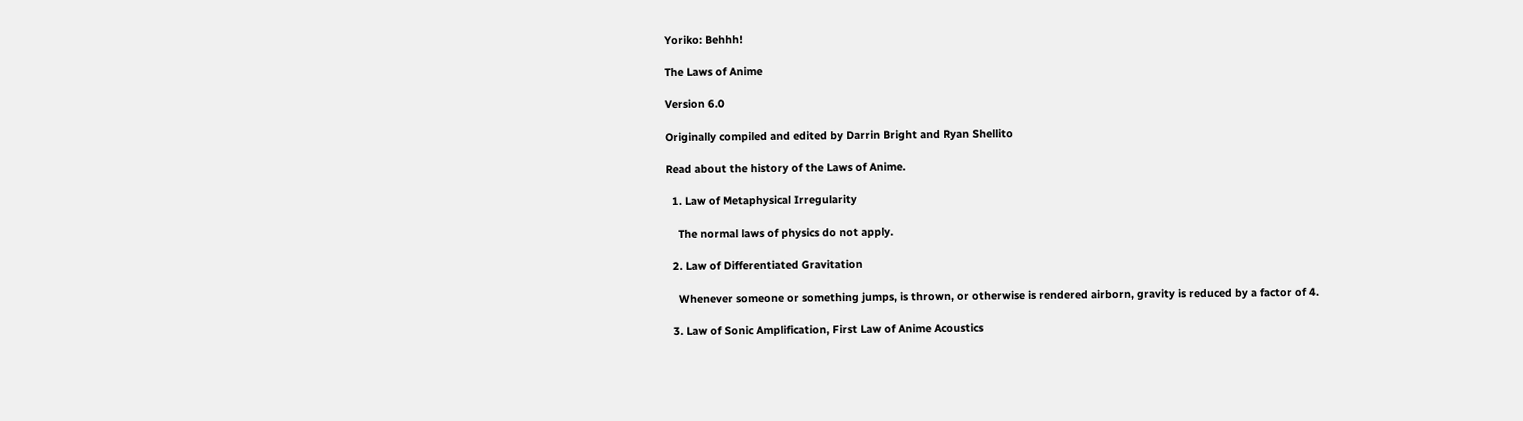Yoriko: Behhh!

The Laws of Anime

Version 6.0

Originally compiled and edited by Darrin Bright and Ryan Shellito

Read about the history of the Laws of Anime.

  1. Law of Metaphysical Irregularity

    The normal laws of physics do not apply.

  2. Law of Differentiated Gravitation

    Whenever someone or something jumps, is thrown, or otherwise is rendered airborn, gravity is reduced by a factor of 4.

  3. Law of Sonic Amplification, First Law of Anime Acoustics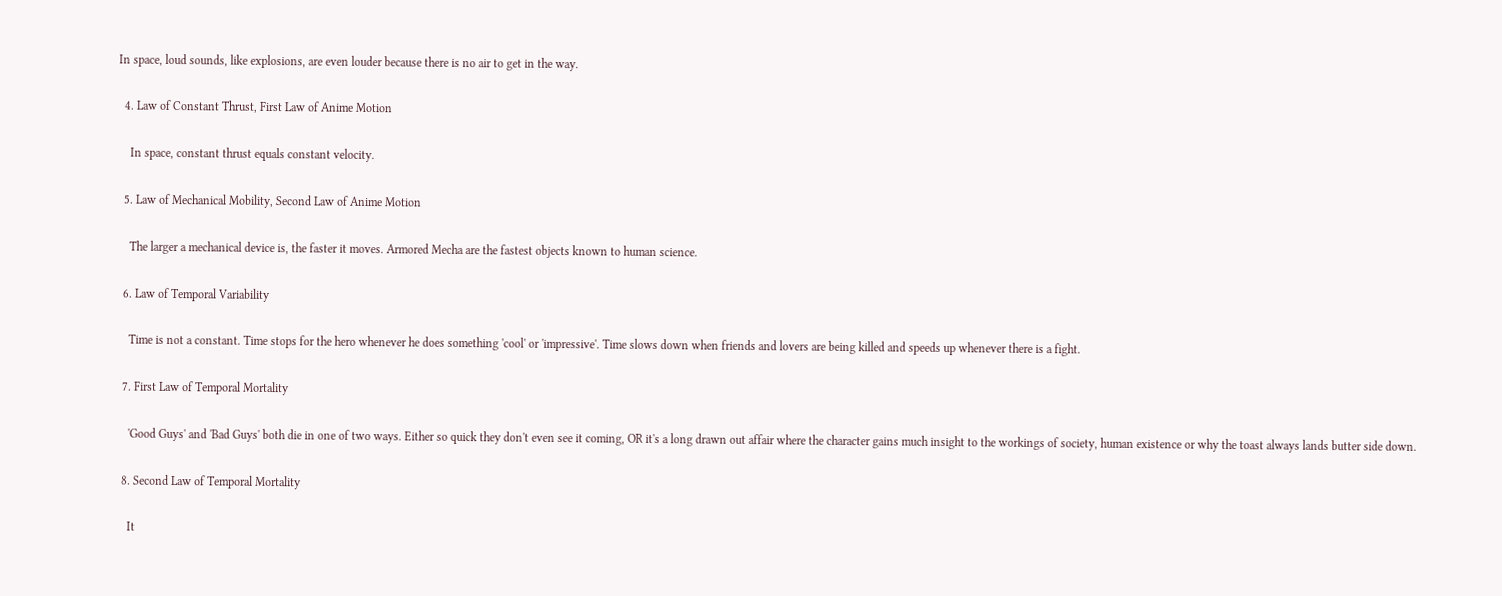In space, loud sounds, like explosions, are even louder because there is no air to get in the way.

  4. Law of Constant Thrust, First Law of Anime Motion

    In space, constant thrust equals constant velocity.

  5. Law of Mechanical Mobility, Second Law of Anime Motion

    The larger a mechanical device is, the faster it moves. Armored Mecha are the fastest objects known to human science.

  6. Law of Temporal Variability

    Time is not a constant. Time stops for the hero whenever he does something 'cool' or 'impressive'. Time slows down when friends and lovers are being killed and speeds up whenever there is a fight.

  7. First Law of Temporal Mortality

    'Good Guys' and 'Bad Guys' both die in one of two ways. Either so quick they don't even see it coming, OR it's a long drawn out affair where the character gains much insight to the workings of society, human existence or why the toast always lands butter side down.

  8. Second Law of Temporal Mortality

    It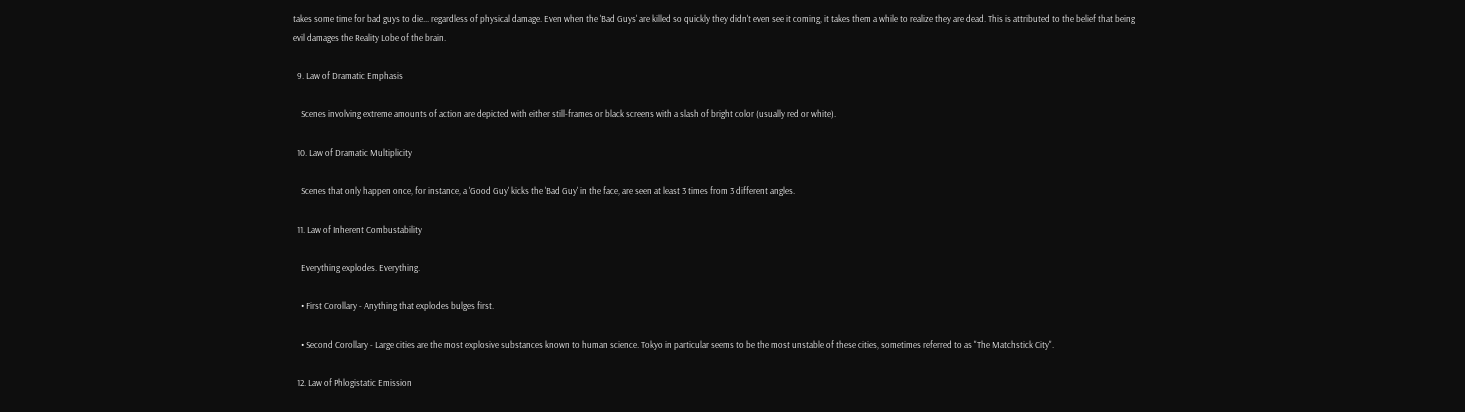takes some time for bad guys to die... regardless of physical damage. Even when the 'Bad Guys' are killed so quickly they didn't even see it coming, it takes them a while to realize they are dead. This is attributed to the belief that being evil damages the Reality Lobe of the brain.

  9. Law of Dramatic Emphasis

    Scenes involving extreme amounts of action are depicted with either still-frames or black screens with a slash of bright color (usually red or white).

  10. Law of Dramatic Multiplicity

    Scenes that only happen once, for instance, a 'Good Guy' kicks the 'Bad Guy' in the face, are seen at least 3 times from 3 different angles.

  11. Law of Inherent Combustability

    Everything explodes. Everything.

    • First Corollary - Anything that explodes bulges first.

    • Second Corollary - Large cities are the most explosive substances known to human science. Tokyo in particular seems to be the most unstable of these cities, sometimes referred to as "The Matchstick City".

  12. Law of Phlogistatic Emission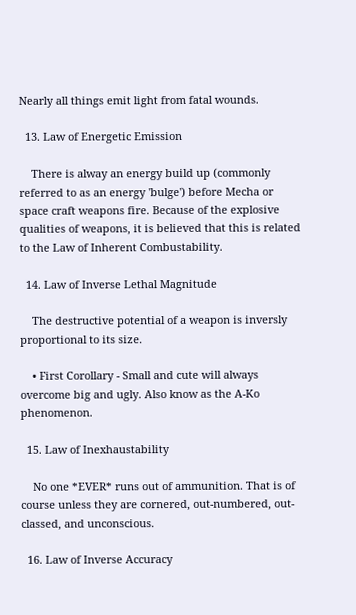Nearly all things emit light from fatal wounds.

  13. Law of Energetic Emission

    There is alway an energy build up (commonly referred to as an energy 'bulge') before Mecha or space craft weapons fire. Because of the explosive qualities of weapons, it is believed that this is related to the Law of Inherent Combustability.

  14. Law of Inverse Lethal Magnitude

    The destructive potential of a weapon is inversly proportional to its size.

    • First Corollary - Small and cute will always overcome big and ugly. Also know as the A-Ko phenomenon.

  15. Law of Inexhaustability

    No one *EVER* runs out of ammunition. That is of course unless they are cornered, out-numbered, out-classed, and unconscious.

  16. Law of Inverse Accuracy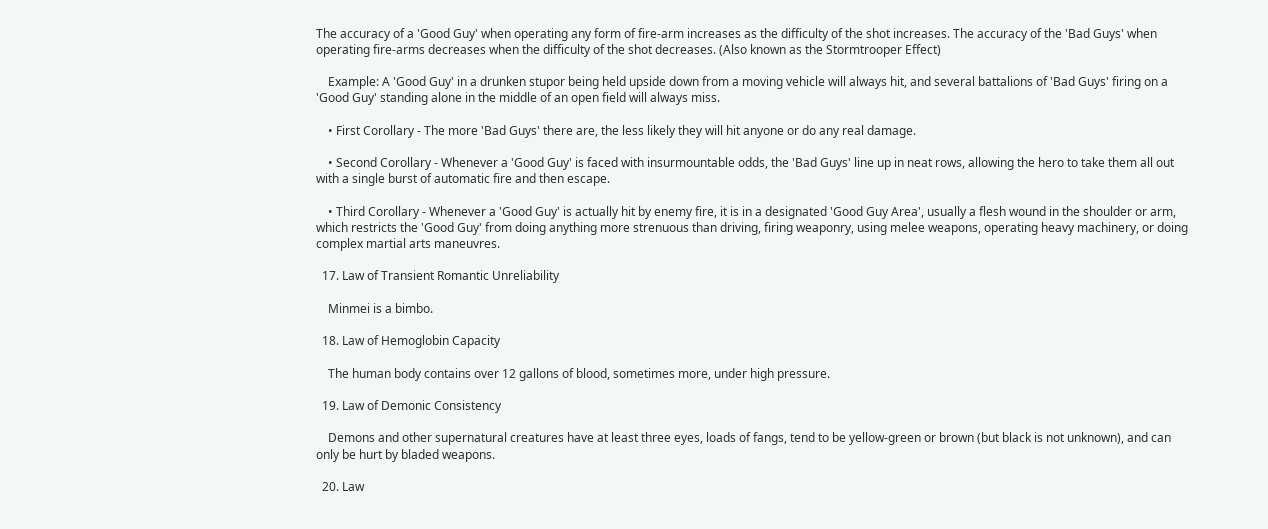The accuracy of a 'Good Guy' when operating any form of fire-arm increases as the difficulty of the shot increases. The accuracy of the 'Bad Guys' when operating fire-arms decreases when the difficulty of the shot decreases. (Also known as the Stormtrooper Effect)

    Example: A 'Good Guy' in a drunken stupor being held upside down from a moving vehicle will always hit, and several battalions of 'Bad Guys' firing on a 'Good Guy' standing alone in the middle of an open field will always miss.

    • First Corollary - The more 'Bad Guys' there are, the less likely they will hit anyone or do any real damage.

    • Second Corollary - Whenever a 'Good Guy' is faced with insurmountable odds, the 'Bad Guys' line up in neat rows, allowing the hero to take them all out with a single burst of automatic fire and then escape.

    • Third Corollary - Whenever a 'Good Guy' is actually hit by enemy fire, it is in a designated 'Good Guy Area', usually a flesh wound in the shoulder or arm, which restricts the 'Good Guy' from doing anything more strenuous than driving, firing weaponry, using melee weapons, operating heavy machinery, or doing complex martial arts maneuvres.

  17. Law of Transient Romantic Unreliability

    Minmei is a bimbo.

  18. Law of Hemoglobin Capacity

    The human body contains over 12 gallons of blood, sometimes more, under high pressure.

  19. Law of Demonic Consistency

    Demons and other supernatural creatures have at least three eyes, loads of fangs, tend to be yellow-green or brown (but black is not unknown), and can only be hurt by bladed weapons.

  20. Law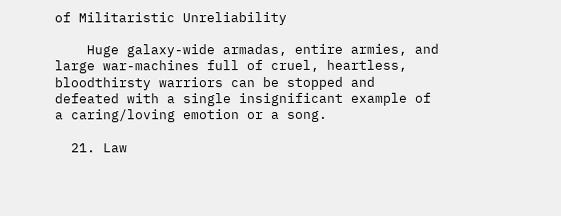of Militaristic Unreliability

    Huge galaxy-wide armadas, entire armies, and large war-machines full of cruel, heartless, bloodthirsty warriors can be stopped and defeated with a single insignificant example of a caring/loving emotion or a song.

  21. Law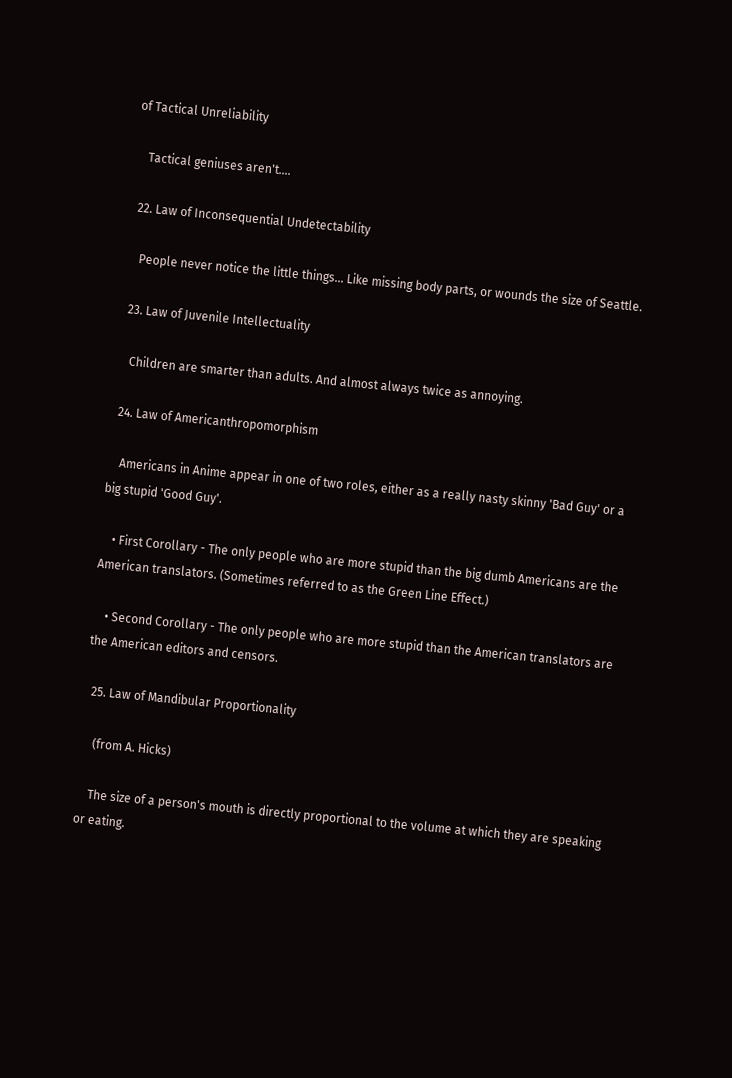of Tactical Unreliability

    Tactical geniuses aren't....

  22. Law of Inconsequential Undetectability

    People never notice the little things... Like missing body parts, or wounds the size of Seattle.

  23. Law of Juvenile Intellectuality

    Children are smarter than adults. And almost always twice as annoying.

  24. Law of Americanthropomorphism

    Americans in Anime appear in one of two roles, either as a really nasty skinny 'Bad Guy' or a big stupid 'Good Guy'.

    • First Corollary - The only people who are more stupid than the big dumb Americans are the American translators. (Sometimes referred to as the Green Line Effect.)

    • Second Corollary - The only people who are more stupid than the American translators are the American editors and censors.

  25. Law of Mandibular Proportionality

    (from A. Hicks)

    The size of a person's mouth is directly proportional to the volume at which they are speaking or eating.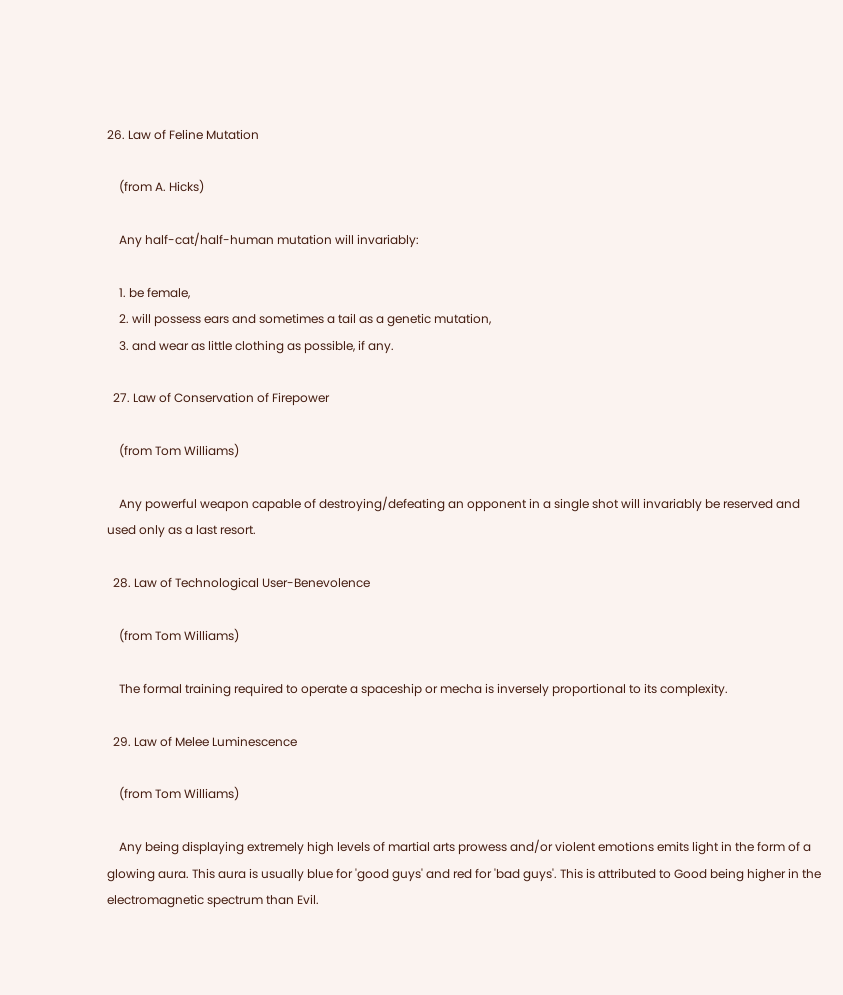26. Law of Feline Mutation

    (from A. Hicks)

    Any half-cat/half-human mutation will invariably:

    1. be female,
    2. will possess ears and sometimes a tail as a genetic mutation,
    3. and wear as little clothing as possible, if any.

  27. Law of Conservation of Firepower

    (from Tom Williams)

    Any powerful weapon capable of destroying/defeating an opponent in a single shot will invariably be reserved and used only as a last resort.

  28. Law of Technological User-Benevolence

    (from Tom Williams)

    The formal training required to operate a spaceship or mecha is inversely proportional to its complexity.

  29. Law of Melee Luminescence

    (from Tom Williams)

    Any being displaying extremely high levels of martial arts prowess and/or violent emotions emits light in the form of a glowing aura. This aura is usually blue for 'good guys' and red for 'bad guys'. This is attributed to Good being higher in the electromagnetic spectrum than Evil.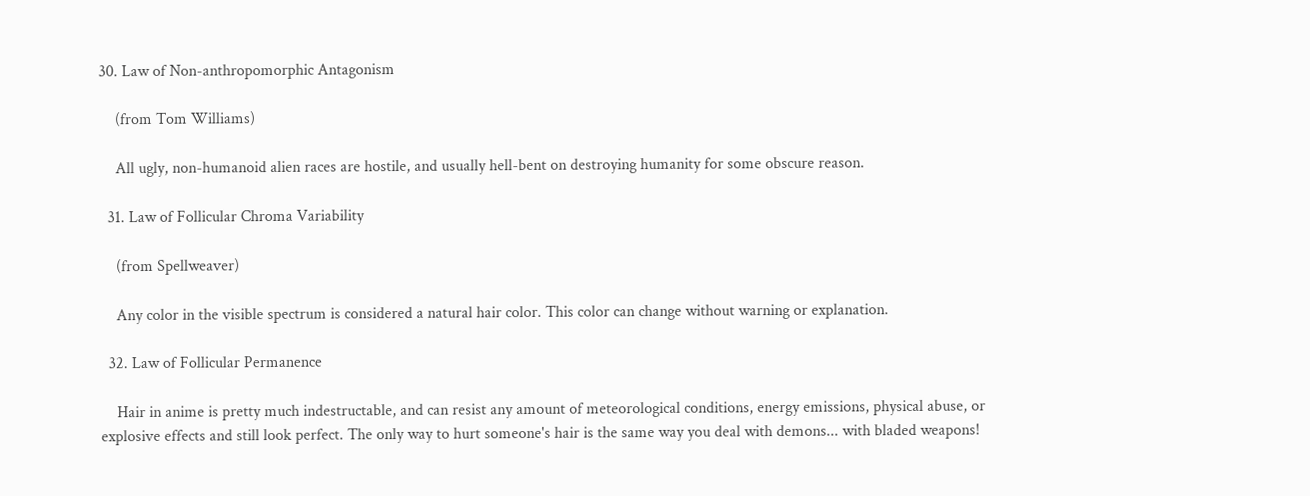30. Law of Non-anthropomorphic Antagonism

    (from Tom Williams)

    All ugly, non-humanoid alien races are hostile, and usually hell-bent on destroying humanity for some obscure reason.

  31. Law of Follicular Chroma Variability

    (from Spellweaver)

    Any color in the visible spectrum is considered a natural hair color. This color can change without warning or explanation.

  32. Law of Follicular Permanence

    Hair in anime is pretty much indestructable, and can resist any amount of meteorological conditions, energy emissions, physical abuse, or explosive effects and still look perfect. The only way to hurt someone's hair is the same way you deal with demons... with bladed weapons!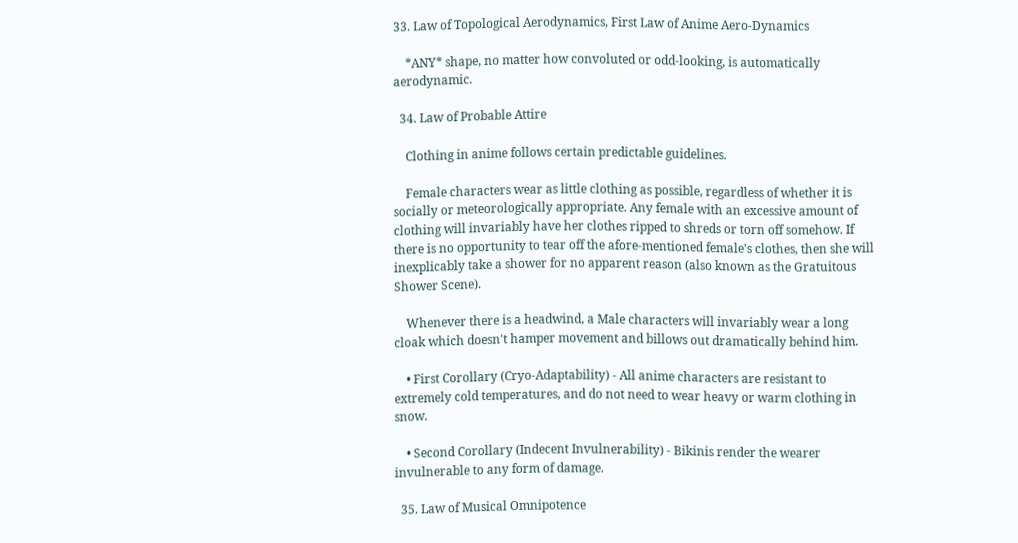33. Law of Topological Aerodynamics, First Law of Anime Aero-Dynamics

    *ANY* shape, no matter how convoluted or odd-looking, is automatically aerodynamic.

  34. Law of Probable Attire

    Clothing in anime follows certain predictable guidelines.

    Female characters wear as little clothing as possible, regardless of whether it is socially or meteorologically appropriate. Any female with an excessive amount of clothing will invariably have her clothes ripped to shreds or torn off somehow. If there is no opportunity to tear off the afore-mentioned female's clothes, then she will inexplicably take a shower for no apparent reason (also known as the Gratuitous Shower Scene).

    Whenever there is a headwind, a Male characters will invariably wear a long cloak which doesn't hamper movement and billows out dramatically behind him.

    • First Corollary (Cryo-Adaptability) - All anime characters are resistant to extremely cold temperatures, and do not need to wear heavy or warm clothing in snow.

    • Second Corollary (Indecent Invulnerability) - Bikinis render the wearer invulnerable to any form of damage.

  35. Law of Musical Omnipotence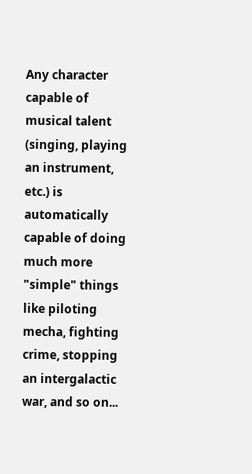Any character capable of musical talent (singing, playing an instrument, etc.) is automatically capable of doing much more "simple" things like piloting mecha, fighting crime, stopping an intergalactic war, and so on...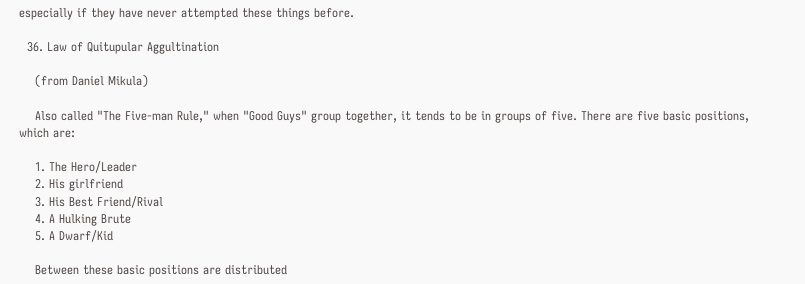especially if they have never attempted these things before.

  36. Law of Quitupular Aggultination

    (from Daniel Mikula)

    Also called "The Five-man Rule," when "Good Guys" group together, it tends to be in groups of five. There are five basic positions, which are:

    1. The Hero/Leader
    2. His girlfriend
    3. His Best Friend/Rival
    4. A Hulking Brute
    5. A Dwarf/Kid

    Between these basic positions are distributed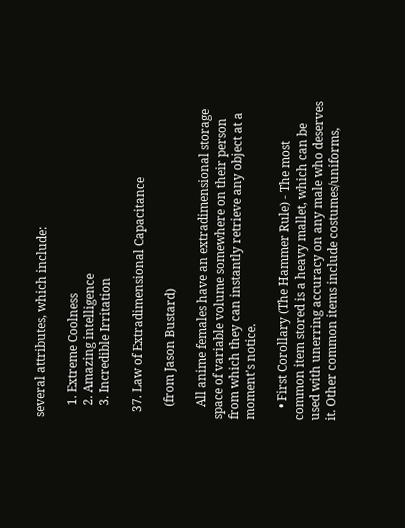several attributes, which include:

    1. Extreme Coolness
    2. Amazing intelligence
    3. Incredible Irritation

  37. Law of Extradimensional Capacitance

    (from Jason Bustard)

    All anime females have an extradimensional storage space of variable volume somewhere on their person from which they can instantly retrieve any object at a moment's notice.

    • First Corollary (The Hammer Rule) - The most common item stored is a heavy mallet, which can be used with unerring accuracy on any male who deserves it. Other common items include costumes/uniforms,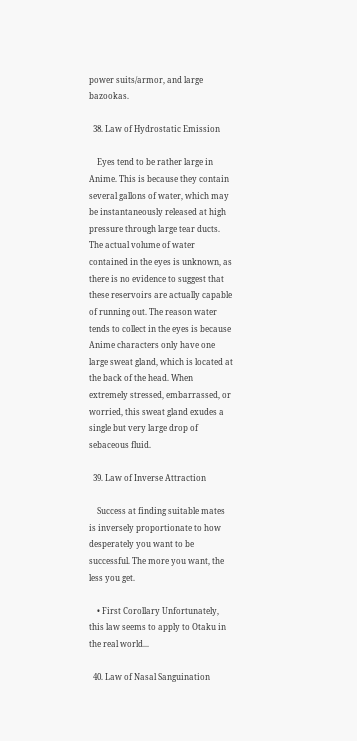power suits/armor, and large bazookas.

  38. Law of Hydrostatic Emission

    Eyes tend to be rather large in Anime. This is because they contain several gallons of water, which may be instantaneously released at high pressure through large tear ducts. The actual volume of water contained in the eyes is unknown, as there is no evidence to suggest that these reservoirs are actually capable of running out. The reason water tends to collect in the eyes is because Anime characters only have one large sweat gland, which is located at the back of the head. When extremely stressed, embarrassed, or worried, this sweat gland exudes a single but very large drop of sebaceous fluid.

  39. Law of Inverse Attraction

    Success at finding suitable mates is inversely proportionate to how desperately you want to be successful. The more you want, the less you get.

    • First Corollary Unfortunately, this law seems to apply to Otaku in the real world...

  40. Law of Nasal Sanguination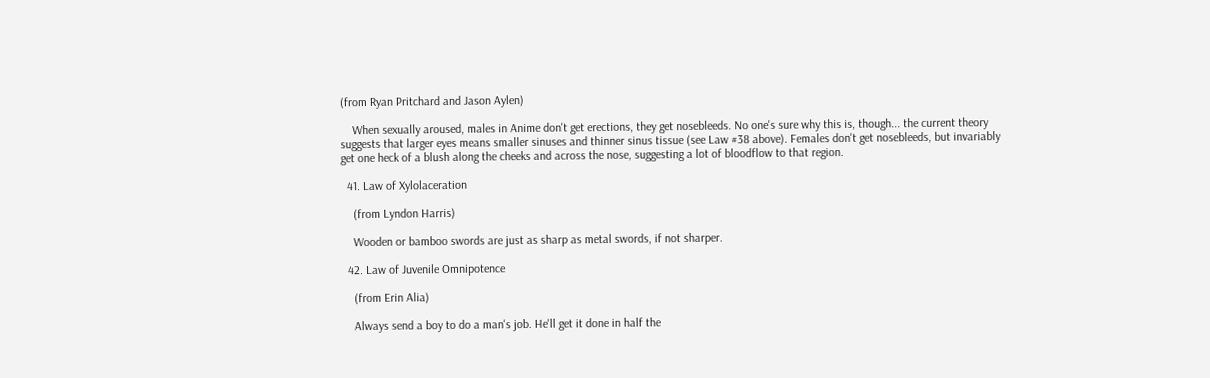(from Ryan Pritchard and Jason Aylen)

    When sexually aroused, males in Anime don't get erections, they get nosebleeds. No one's sure why this is, though... the current theory suggests that larger eyes means smaller sinuses and thinner sinus tissue (see Law #38 above). Females don't get nosebleeds, but invariably get one heck of a blush along the cheeks and across the nose, suggesting a lot of bloodflow to that region.

  41. Law of Xylolaceration

    (from Lyndon Harris)

    Wooden or bamboo swords are just as sharp as metal swords, if not sharper.

  42. Law of Juvenile Omnipotence

    (from Erin Alia)

    Always send a boy to do a man's job. He'll get it done in half the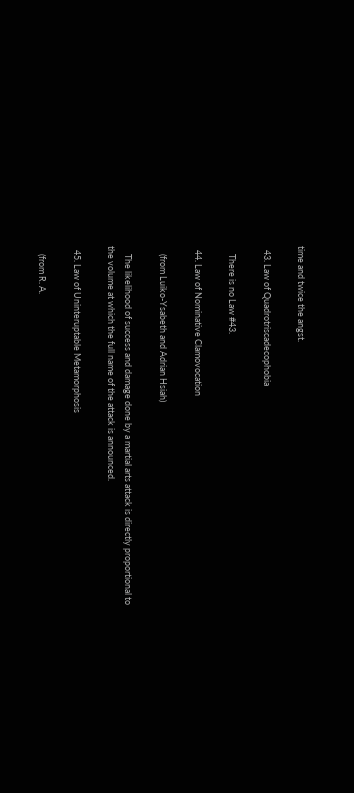time and twice the angst.

  43. Law of Quadrotriscadecophobia

    There is no Law #43.

  44. Law of Nominative Clamovocation

    (from Luiko-Ysabeth and Adrian Hsiah)

    The likelihood of success and damage done by a martial arts attack is directly proportional to the volume at which the full name of the attack is announced.

  45. Law of Uninteruptable Metamorphosis

    (from R. A.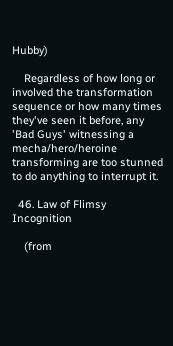Hubby)

    Regardless of how long or involved the transformation sequence or how many times they've seen it before, any 'Bad Guys' witnessing a mecha/hero/heroine transforming are too stunned to do anything to interrupt it.

  46. Law of Flimsy Incognition

    (from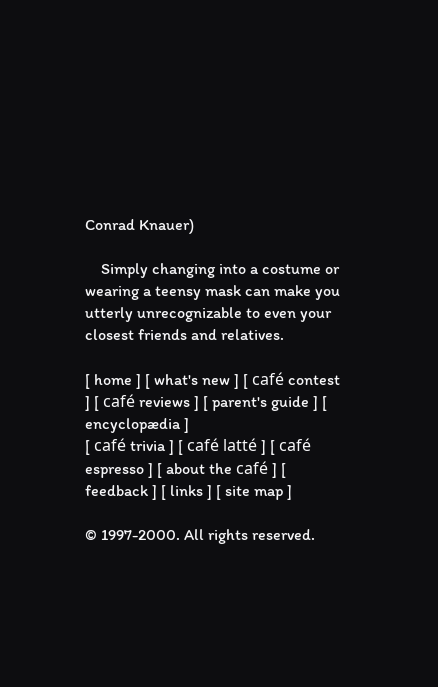Conrad Knauer)

    Simply changing into a costume or wearing a teensy mask can make you utterly unrecognizable to even your closest friends and relatives.

[ home ] [ what's new ] [ café contest ] [ café reviews ] [ parent's guide ] [ encyclopædia ]
[ café trivia ] [ café latté ] [ café espresso ] [ about the café ] [ feedback ] [ links ] [ site map ]

© 1997-2000. All rights reserved.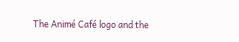The Animé Café logo and the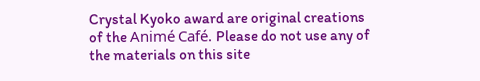Crystal Kyoko award are original creations of the Animé Café. Please do not use any of the materials on this site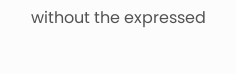without the expressed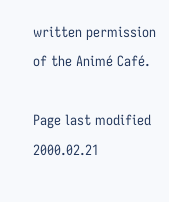written permission of the Animé Café.

Page last modified 2000.02.21